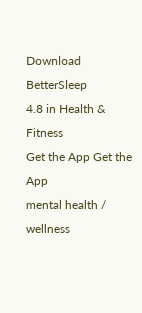Download BetterSleep
4.8 in Health & Fitness
Get the App Get the App
mental health / wellness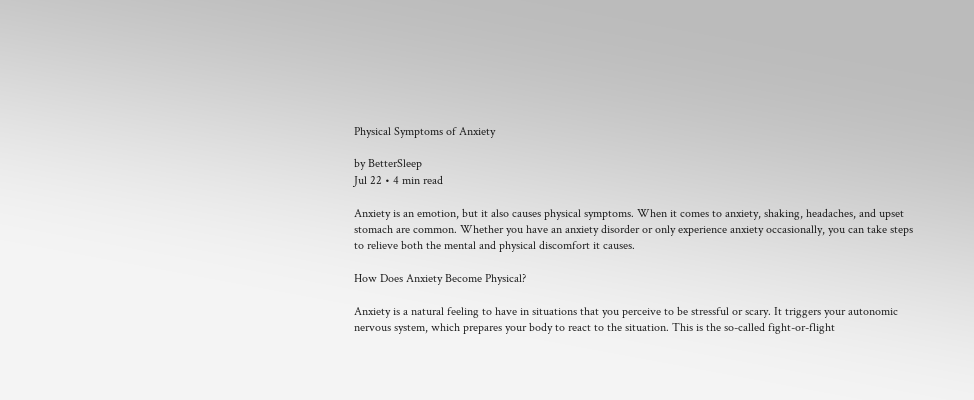Physical Symptoms of Anxiety

by BetterSleep
Jul 22 • 4 min read

Anxiety is an emotion, but it also causes physical symptoms. When it comes to anxiety, shaking, headaches, and upset stomach are common. Whether you have an anxiety disorder or only experience anxiety occasionally, you can take steps to relieve both the mental and physical discomfort it causes.

How Does Anxiety Become Physical?

Anxiety is a natural feeling to have in situations that you perceive to be stressful or scary. It triggers your autonomic nervous system, which prepares your body to react to the situation. This is the so-called fight-or-flight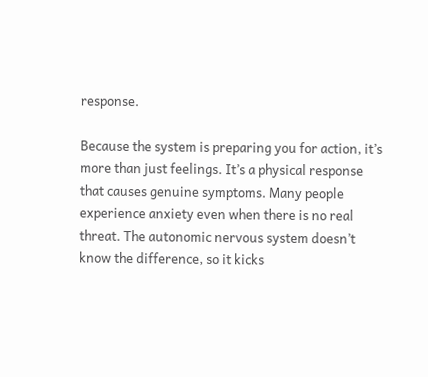response.

Because the system is preparing you for action, it’s more than just feelings. It’s a physical response that causes genuine symptoms. Many people experience anxiety even when there is no real threat. The autonomic nervous system doesn’t know the difference, so it kicks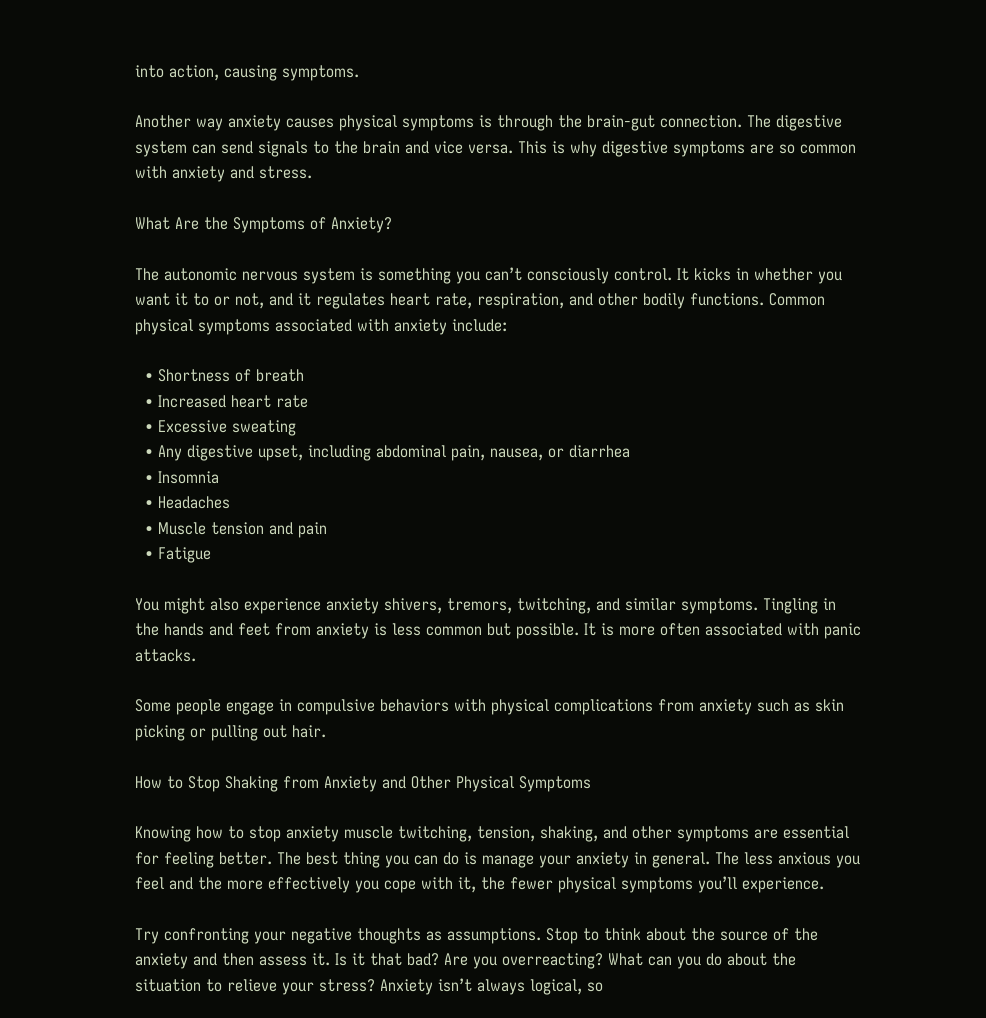into action, causing symptoms.

Another way anxiety causes physical symptoms is through the brain-gut connection. The digestive system can send signals to the brain and vice versa. This is why digestive symptoms are so common with anxiety and stress.

What Are the Symptoms of Anxiety?

The autonomic nervous system is something you can’t consciously control. It kicks in whether you want it to or not, and it regulates heart rate, respiration, and other bodily functions. Common physical symptoms associated with anxiety include:

  • Shortness of breath
  • Increased heart rate
  • Excessive sweating
  • Any digestive upset, including abdominal pain, nausea, or diarrhea
  • Insomnia
  • Headaches
  • Muscle tension and pain
  • Fatigue

You might also experience anxiety shivers, tremors, twitching, and similar symptoms. Tingling in the hands and feet from anxiety is less common but possible. It is more often associated with panic attacks.

Some people engage in compulsive behaviors with physical complications from anxiety such as skin picking or pulling out hair.

How to Stop Shaking from Anxiety and Other Physical Symptoms

Knowing how to stop anxiety muscle twitching, tension, shaking, and other symptoms are essential for feeling better. The best thing you can do is manage your anxiety in general. The less anxious you feel and the more effectively you cope with it, the fewer physical symptoms you’ll experience.

Try confronting your negative thoughts as assumptions. Stop to think about the source of the anxiety and then assess it. Is it that bad? Are you overreacting? What can you do about the situation to relieve your stress? Anxiety isn’t always logical, so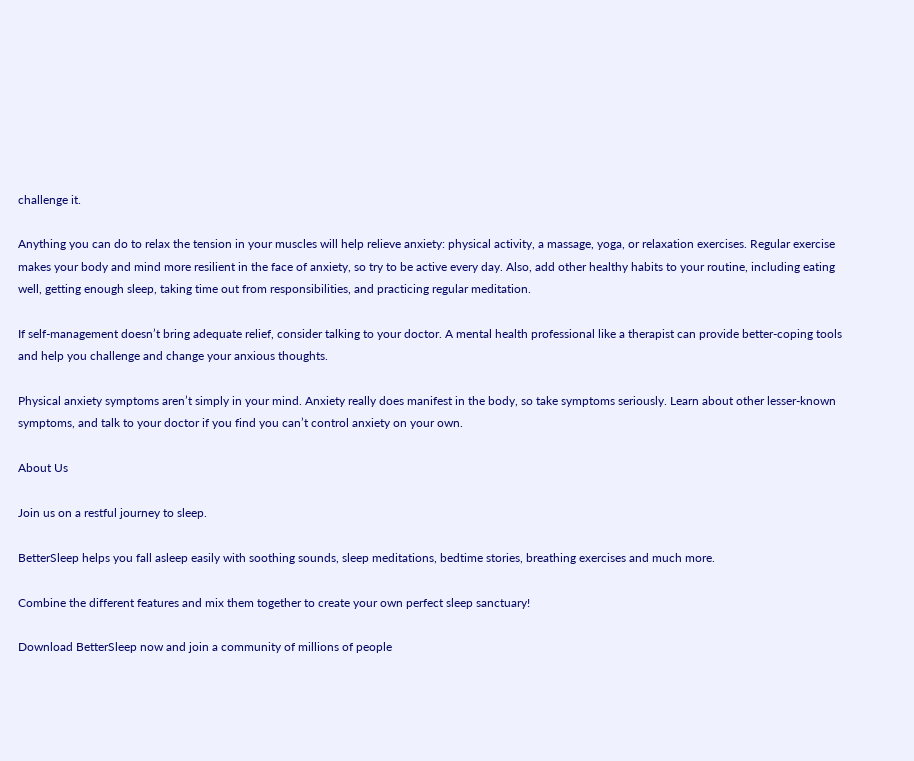challenge it.

Anything you can do to relax the tension in your muscles will help relieve anxiety: physical activity, a massage, yoga, or relaxation exercises. Regular exercise makes your body and mind more resilient in the face of anxiety, so try to be active every day. Also, add other healthy habits to your routine, including eating well, getting enough sleep, taking time out from responsibilities, and practicing regular meditation.

If self-management doesn’t bring adequate relief, consider talking to your doctor. A mental health professional like a therapist can provide better-coping tools and help you challenge and change your anxious thoughts.

Physical anxiety symptoms aren’t simply in your mind. Anxiety really does manifest in the body, so take symptoms seriously. Learn about other lesser-known symptoms, and talk to your doctor if you find you can’t control anxiety on your own.

About Us

Join us on a restful journey to sleep.

BetterSleep helps you fall asleep easily with soothing sounds, sleep meditations, bedtime stories, breathing exercises and much more.

Combine the different features and mix them together to create your own perfect sleep sanctuary!

Download BetterSleep now and join a community of millions of people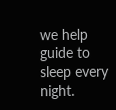we help guide to sleep every night.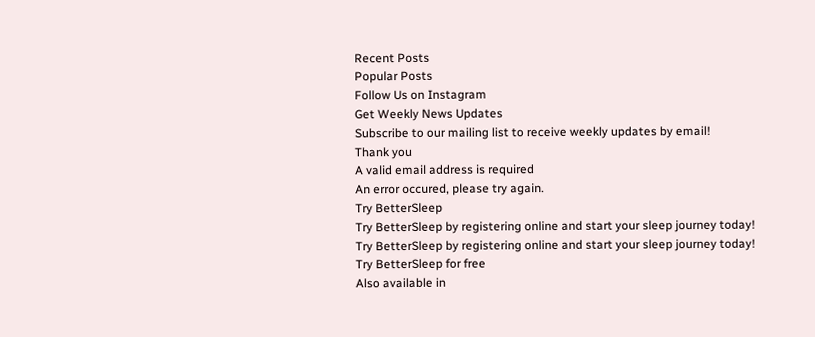Recent Posts
Popular Posts
Follow Us on Instagram
Get Weekly News Updates
Subscribe to our mailing list to receive weekly updates by email!
Thank you
A valid email address is required
An error occured, please try again.
Try BetterSleep
Try BetterSleep by registering online and start your sleep journey today!
Try BetterSleep by registering online and start your sleep journey today!
Try BetterSleep for free
Also available in